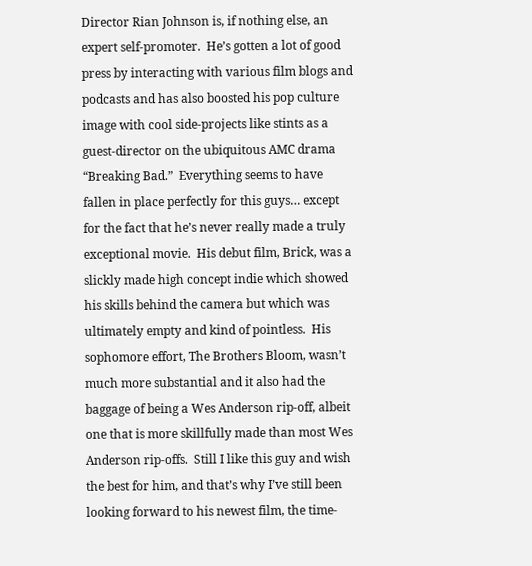Director Rian Johnson is, if nothing else, an expert self-promoter.  He’s gotten a lot of good press by interacting with various film blogs and podcasts and has also boosted his pop culture image with cool side-projects like stints as a guest-director on the ubiquitous AMC drama “Breaking Bad.”  Everything seems to have fallen in place perfectly for this guys… except for the fact that he’s never really made a truly exceptional movie.  His debut film, Brick, was a slickly made high concept indie which showed his skills behind the camera but which was ultimately empty and kind of pointless.  His sophomore effort, The Brothers Bloom, wasn’t much more substantial and it also had the baggage of being a Wes Anderson rip-off, albeit one that is more skillfully made than most Wes Anderson rip-offs.  Still I like this guy and wish the best for him, and that’s why I’ve still been looking forward to his newest film, the time-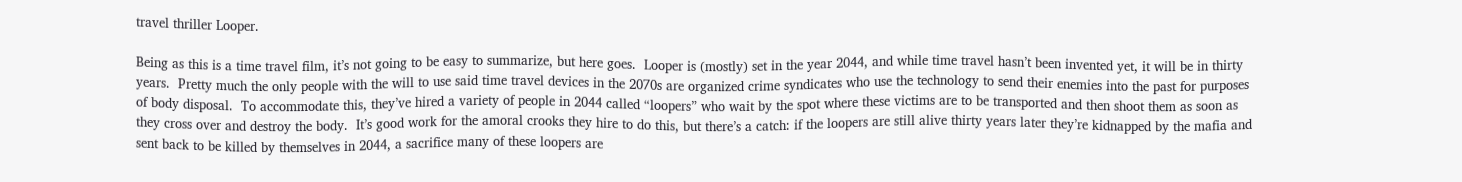travel thriller Looper.

Being as this is a time travel film, it’s not going to be easy to summarize, but here goes.  Looper is (mostly) set in the year 2044, and while time travel hasn’t been invented yet, it will be in thirty years.  Pretty much the only people with the will to use said time travel devices in the 2070s are organized crime syndicates who use the technology to send their enemies into the past for purposes of body disposal.  To accommodate this, they’ve hired a variety of people in 2044 called “loopers” who wait by the spot where these victims are to be transported and then shoot them as soon as they cross over and destroy the body.  It’s good work for the amoral crooks they hire to do this, but there’s a catch: if the loopers are still alive thirty years later they’re kidnapped by the mafia and sent back to be killed by themselves in 2044, a sacrifice many of these loopers are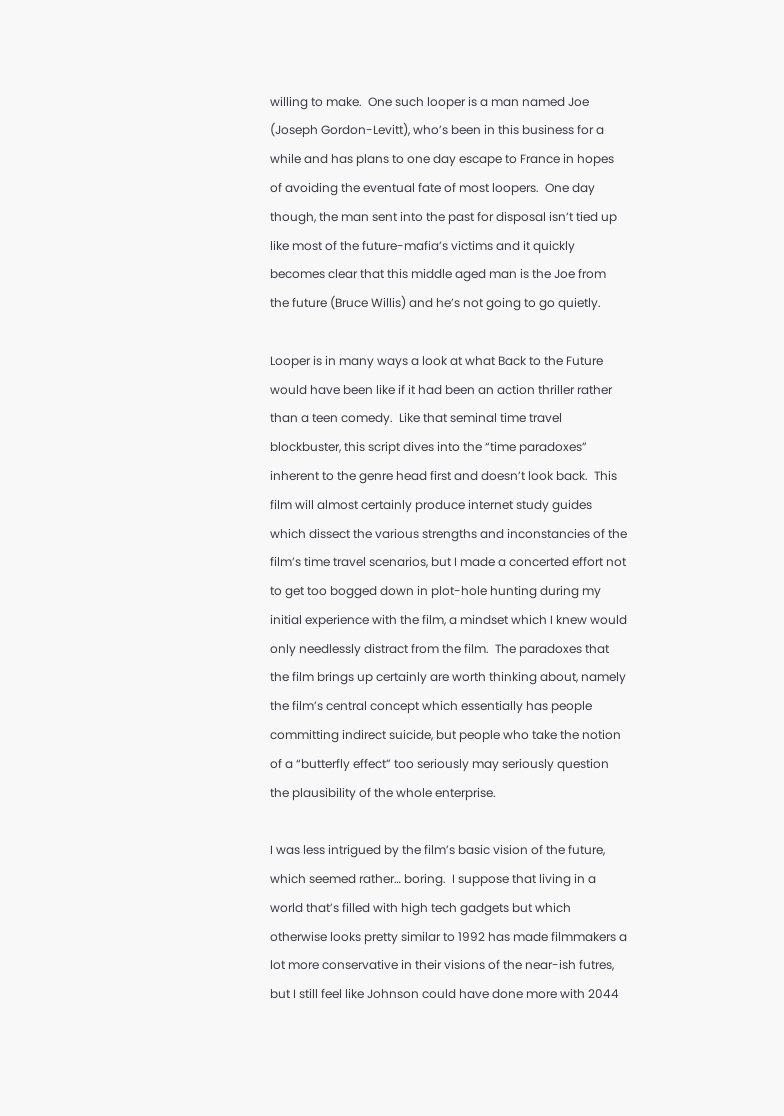willing to make.  One such looper is a man named Joe (Joseph Gordon-Levitt), who’s been in this business for a while and has plans to one day escape to France in hopes of avoiding the eventual fate of most loopers.  One day though, the man sent into the past for disposal isn’t tied up like most of the future-mafia’s victims and it quickly becomes clear that this middle aged man is the Joe from the future (Bruce Willis) and he’s not going to go quietly.

Looper is in many ways a look at what Back to the Future would have been like if it had been an action thriller rather than a teen comedy.  Like that seminal time travel blockbuster, this script dives into the “time paradoxes” inherent to the genre head first and doesn’t look back.  This film will almost certainly produce internet study guides which dissect the various strengths and inconstancies of the film’s time travel scenarios, but I made a concerted effort not to get too bogged down in plot-hole hunting during my initial experience with the film, a mindset which I knew would only needlessly distract from the film.  The paradoxes that the film brings up certainly are worth thinking about, namely the film’s central concept which essentially has people committing indirect suicide, but people who take the notion of a “butterfly effect” too seriously may seriously question the plausibility of the whole enterprise.

I was less intrigued by the film’s basic vision of the future, which seemed rather… boring.  I suppose that living in a world that’s filled with high tech gadgets but which otherwise looks pretty similar to 1992 has made filmmakers a lot more conservative in their visions of the near-ish futres, but I still feel like Johnson could have done more with 2044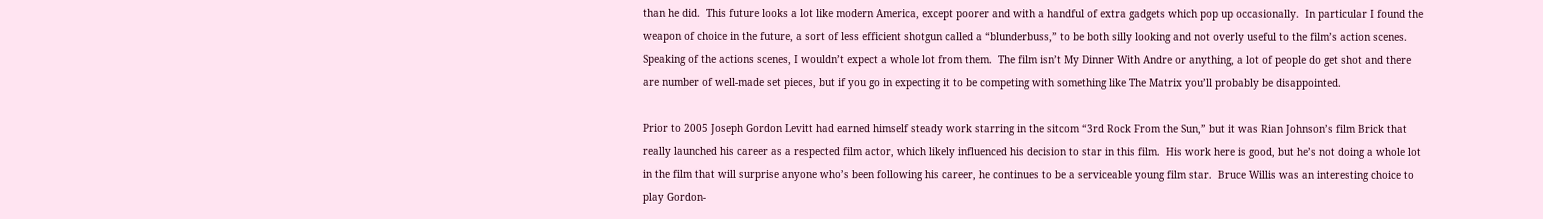than he did.  This future looks a lot like modern America, except poorer and with a handful of extra gadgets which pop up occasionally.  In particular I found the weapon of choice in the future, a sort of less efficient shotgun called a “blunderbuss,” to be both silly looking and not overly useful to the film’s action scenes.  Speaking of the actions scenes, I wouldn’t expect a whole lot from them.  The film isn’t My Dinner With Andre or anything, a lot of people do get shot and there are number of well-made set pieces, but if you go in expecting it to be competing with something like The Matrix you’ll probably be disappointed.

Prior to 2005 Joseph Gordon Levitt had earned himself steady work starring in the sitcom “3rd Rock From the Sun,” but it was Rian Johnson’s film Brick that really launched his career as a respected film actor, which likely influenced his decision to star in this film.  His work here is good, but he’s not doing a whole lot in the film that will surprise anyone who’s been following his career, he continues to be a serviceable young film star.  Bruce Willis was an interesting choice to play Gordon-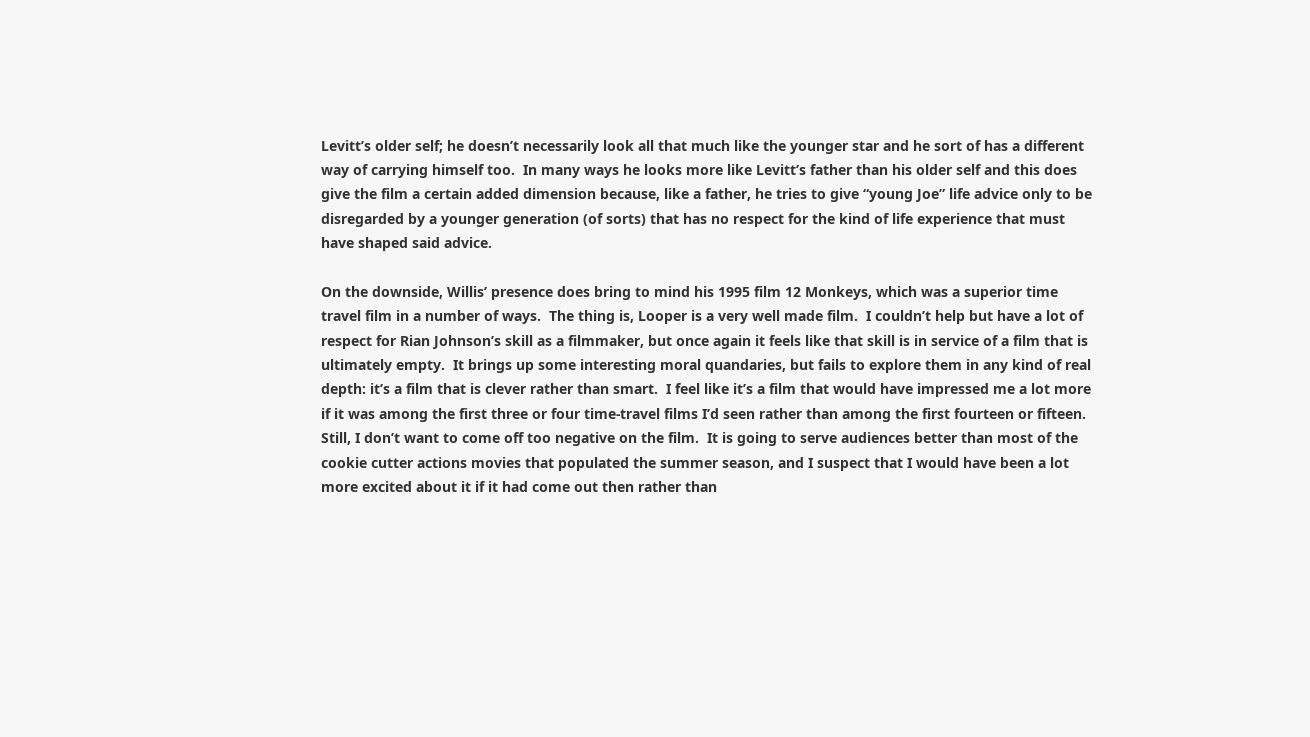Levitt’s older self; he doesn’t necessarily look all that much like the younger star and he sort of has a different way of carrying himself too.  In many ways he looks more like Levitt’s father than his older self and this does give the film a certain added dimension because, like a father, he tries to give “young Joe” life advice only to be disregarded by a younger generation (of sorts) that has no respect for the kind of life experience that must have shaped said advice.

On the downside, Willis’ presence does bring to mind his 1995 film 12 Monkeys, which was a superior time travel film in a number of ways.  The thing is, Looper is a very well made film.  I couldn’t help but have a lot of respect for Rian Johnson’s skill as a filmmaker, but once again it feels like that skill is in service of a film that is ultimately empty.  It brings up some interesting moral quandaries, but fails to explore them in any kind of real depth: it’s a film that is clever rather than smart.  I feel like it’s a film that would have impressed me a lot more if it was among the first three or four time-travel films I’d seen rather than among the first fourteen or fifteen.  Still, I don’t want to come off too negative on the film.  It is going to serve audiences better than most of the cookie cutter actions movies that populated the summer season, and I suspect that I would have been a lot more excited about it if it had come out then rather than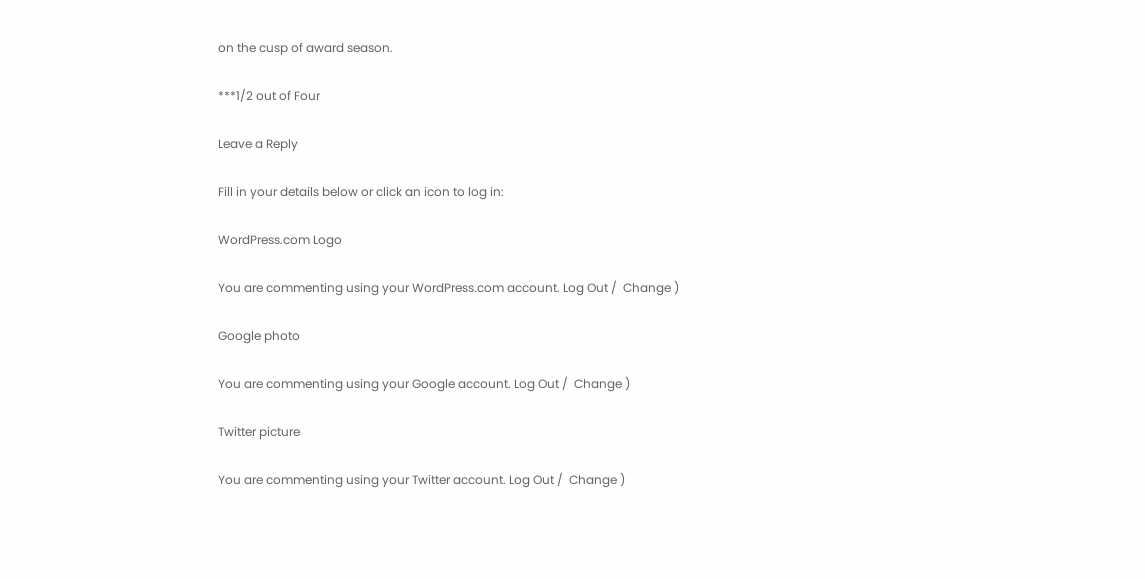on the cusp of award season.

***1/2 out of Four

Leave a Reply

Fill in your details below or click an icon to log in:

WordPress.com Logo

You are commenting using your WordPress.com account. Log Out /  Change )

Google photo

You are commenting using your Google account. Log Out /  Change )

Twitter picture

You are commenting using your Twitter account. Log Out /  Change )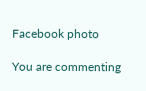Facebook photo

You are commenting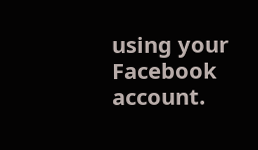using your Facebook account.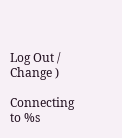Log Out /  Change )

Connecting to %s